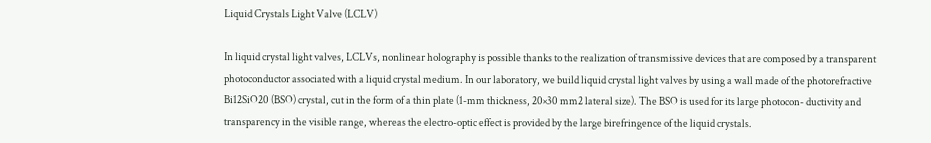Liquid Crystals Light Valve (LCLV)

In liquid crystal light valves, LCLVs, nonlinear holography is possible thanks to the realization of transmissive devices that are composed by a transparent photoconductor associated with a liquid crystal medium. In our laboratory, we build liquid crystal light valves by using a wall made of the photorefractive Bi12SiO20 (BSO) crystal, cut in the form of a thin plate (1-mm thickness, 20×30 mm2 lateral size). The BSO is used for its large photocon- ductivity and transparency in the visible range, whereas the electro-optic effect is provided by the large birefringence of the liquid crystals.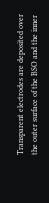Transparent electrodes are deposited over the outer surface of the BSO and the inner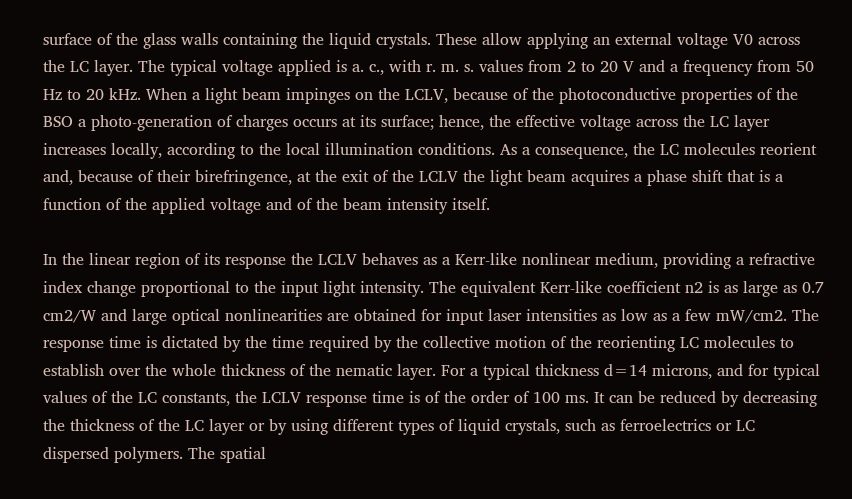surface of the glass walls containing the liquid crystals. These allow applying an external voltage V0 across the LC layer. The typical voltage applied is a. c., with r. m. s. values from 2 to 20 V and a frequency from 50 Hz to 20 kHz. When a light beam impinges on the LCLV, because of the photoconductive properties of the BSO a photo-generation of charges occurs at its surface; hence, the effective voltage across the LC layer increases locally, according to the local illumination conditions. As a consequence, the LC molecules reorient and, because of their birefringence, at the exit of the LCLV the light beam acquires a phase shift that is a function of the applied voltage and of the beam intensity itself.

In the linear region of its response the LCLV behaves as a Kerr-like nonlinear medium, providing a refractive index change proportional to the input light intensity. The equivalent Kerr-like coefficient n2 is as large as 0.7 cm2/W and large optical nonlinearities are obtained for input laser intensities as low as a few mW/cm2. The response time is dictated by the time required by the collective motion of the reorienting LC molecules to establish over the whole thickness of the nematic layer. For a typical thickness d=14 microns, and for typical values of the LC constants, the LCLV response time is of the order of 100 ms. It can be reduced by decreasing the thickness of the LC layer or by using different types of liquid crystals, such as ferroelectrics or LC dispersed polymers. The spatial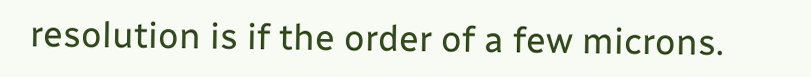resolution is if the order of a few microns.